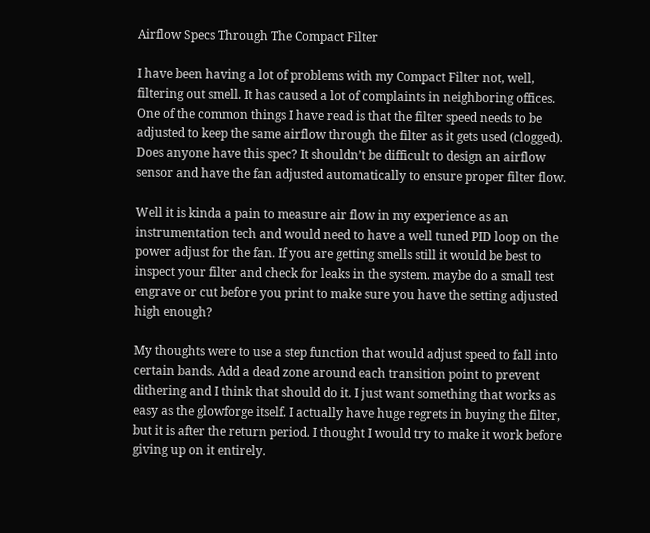Airflow Specs Through The Compact Filter

I have been having a lot of problems with my Compact Filter not, well, filtering out smell. It has caused a lot of complaints in neighboring offices. One of the common things I have read is that the filter speed needs to be adjusted to keep the same airflow through the filter as it gets used (clogged). Does anyone have this spec? It shouldn’t be difficult to design an airflow sensor and have the fan adjusted automatically to ensure proper filter flow.

Well it is kinda a pain to measure air flow in my experience as an instrumentation tech and would need to have a well tuned PID loop on the power adjust for the fan. If you are getting smells still it would be best to inspect your filter and check for leaks in the system. maybe do a small test engrave or cut before you print to make sure you have the setting adjusted high enough?

My thoughts were to use a step function that would adjust speed to fall into certain bands. Add a dead zone around each transition point to prevent dithering and I think that should do it. I just want something that works as easy as the glowforge itself. I actually have huge regrets in buying the filter, but it is after the return period. I thought I would try to make it work before giving up on it entirely.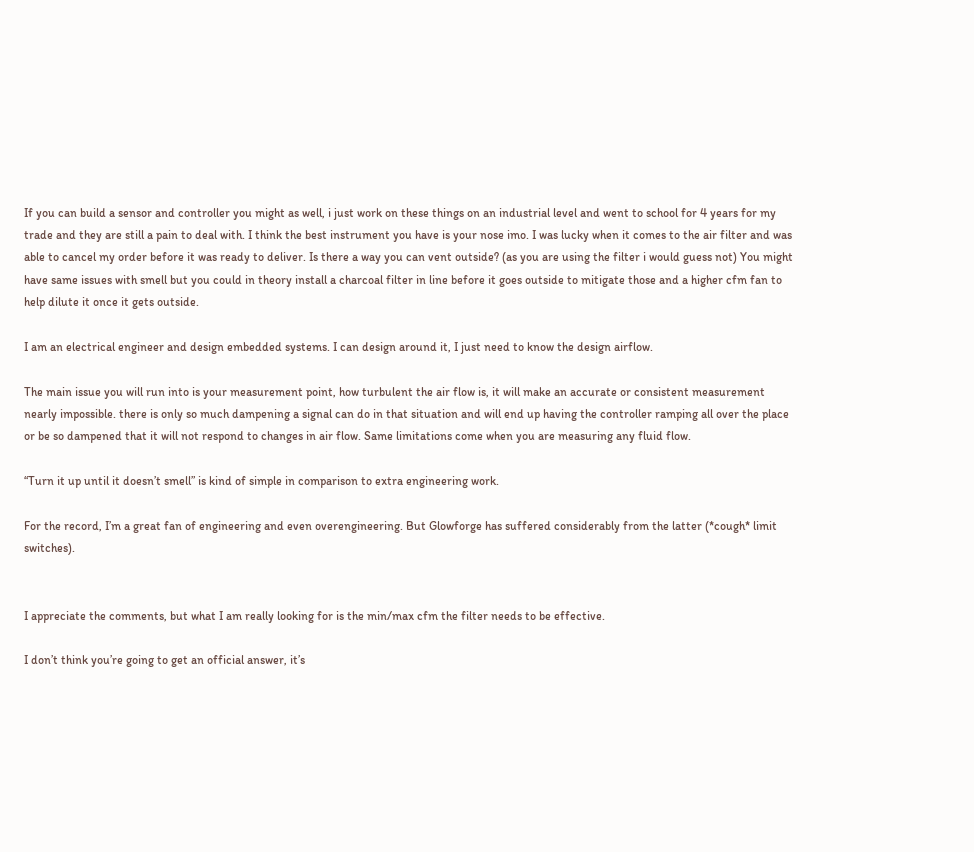If you can build a sensor and controller you might as well, i just work on these things on an industrial level and went to school for 4 years for my trade and they are still a pain to deal with. I think the best instrument you have is your nose imo. I was lucky when it comes to the air filter and was able to cancel my order before it was ready to deliver. Is there a way you can vent outside? (as you are using the filter i would guess not) You might have same issues with smell but you could in theory install a charcoal filter in line before it goes outside to mitigate those and a higher cfm fan to help dilute it once it gets outside.

I am an electrical engineer and design embedded systems. I can design around it, I just need to know the design airflow.

The main issue you will run into is your measurement point, how turbulent the air flow is, it will make an accurate or consistent measurement nearly impossible. there is only so much dampening a signal can do in that situation and will end up having the controller ramping all over the place or be so dampened that it will not respond to changes in air flow. Same limitations come when you are measuring any fluid flow.

“Turn it up until it doesn’t smell” is kind of simple in comparison to extra engineering work.

For the record, I’m a great fan of engineering and even overengineering. But Glowforge has suffered considerably from the latter (*cough* limit switches).


I appreciate the comments, but what I am really looking for is the min/max cfm the filter needs to be effective.

I don’t think you’re going to get an official answer, it’s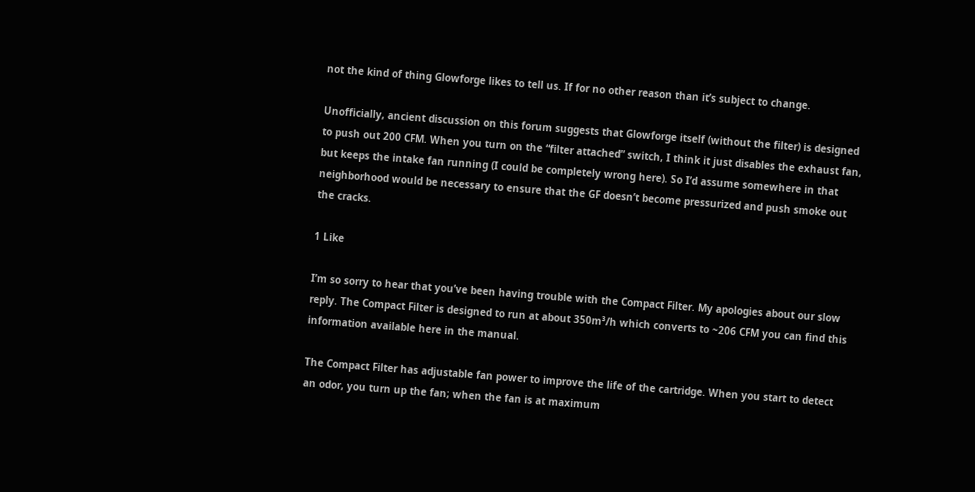not the kind of thing Glowforge likes to tell us. If for no other reason than it’s subject to change.

Unofficially, ancient discussion on this forum suggests that Glowforge itself (without the filter) is designed to push out 200 CFM. When you turn on the “filter attached” switch, I think it just disables the exhaust fan, but keeps the intake fan running (I could be completely wrong here). So I’d assume somewhere in that neighborhood would be necessary to ensure that the GF doesn’t become pressurized and push smoke out the cracks.

1 Like

I’m so sorry to hear that you’ve been having trouble with the Compact Filter. My apologies about our slow reply. The Compact Filter is designed to run at about 350m³/h which converts to ~206 CFM you can find this information available here in the manual.

The Compact Filter has adjustable fan power to improve the life of the cartridge. When you start to detect an odor, you turn up the fan; when the fan is at maximum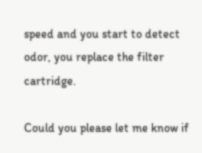speed and you start to detect odor, you replace the filter cartridge.

Could you please let me know if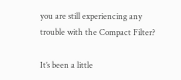you are still experiencing any trouble with the Compact Filter?

It’s been a little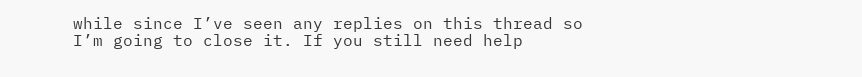while since I’ve seen any replies on this thread so I’m going to close it. If you still need help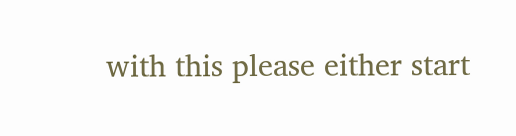with this please either start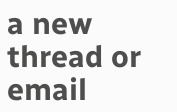a new thread or email